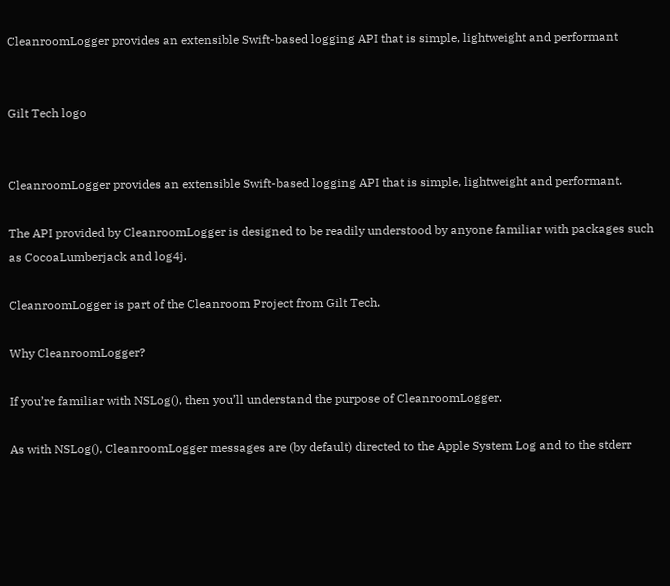CleanroomLogger provides an extensible Swift-based logging API that is simple, lightweight and performant


Gilt Tech logo


CleanroomLogger provides an extensible Swift-based logging API that is simple, lightweight and performant.

The API provided by CleanroomLogger is designed to be readily understood by anyone familiar with packages such as CocoaLumberjack and log4j.

CleanroomLogger is part of the Cleanroom Project from Gilt Tech.

Why CleanroomLogger?

If you’re familiar with NSLog(), then you’ll understand the purpose of CleanroomLogger.

As with NSLog(), CleanroomLogger messages are (by default) directed to the Apple System Log and to the stderr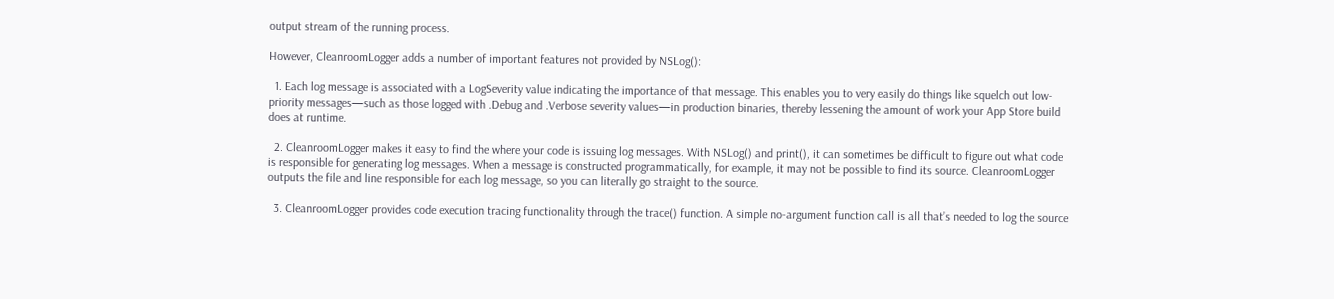output stream of the running process.

However, CleanroomLogger adds a number of important features not provided by NSLog():

  1. Each log message is associated with a LogSeverity value indicating the importance of that message. This enables you to very easily do things like squelch out low-priority messages—such as those logged with .Debug and .Verbose severity values—in production binaries, thereby lessening the amount of work your App Store build does at runtime.

  2. CleanroomLogger makes it easy to find the where your code is issuing log messages. With NSLog() and print(), it can sometimes be difficult to figure out what code is responsible for generating log messages. When a message is constructed programmatically, for example, it may not be possible to find its source. CleanroomLogger outputs the file and line responsible for each log message, so you can literally go straight to the source.

  3. CleanroomLogger provides code execution tracing functionality through the trace() function. A simple no-argument function call is all that’s needed to log the source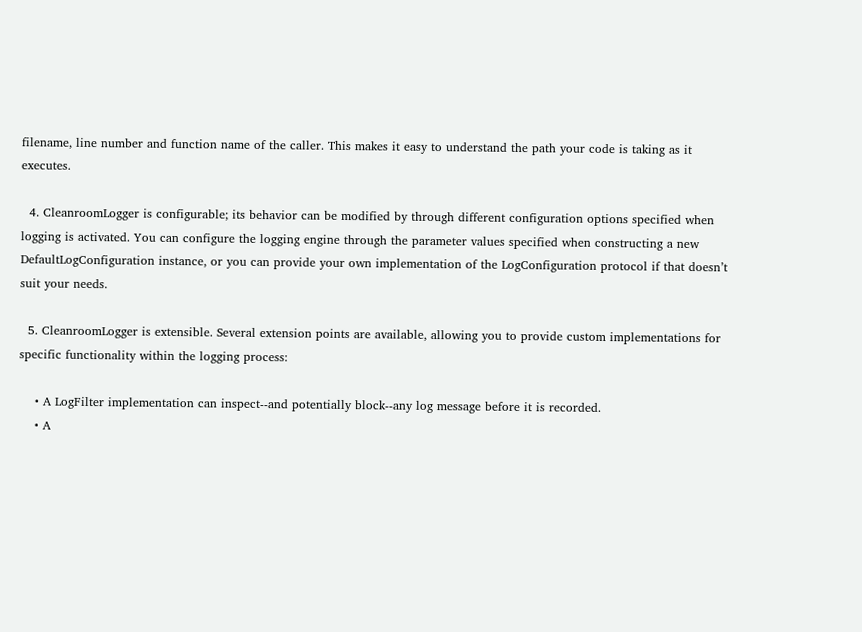filename, line number and function name of the caller. This makes it easy to understand the path your code is taking as it executes.

  4. CleanroomLogger is configurable; its behavior can be modified by through different configuration options specified when logging is activated. You can configure the logging engine through the parameter values specified when constructing a new DefaultLogConfiguration instance, or you can provide your own implementation of the LogConfiguration protocol if that doesn’t suit your needs.

  5. CleanroomLogger is extensible. Several extension points are available, allowing you to provide custom implementations for specific functionality within the logging process:

    • A LogFilter implementation can inspect--and potentially block--any log message before it is recorded.
    • A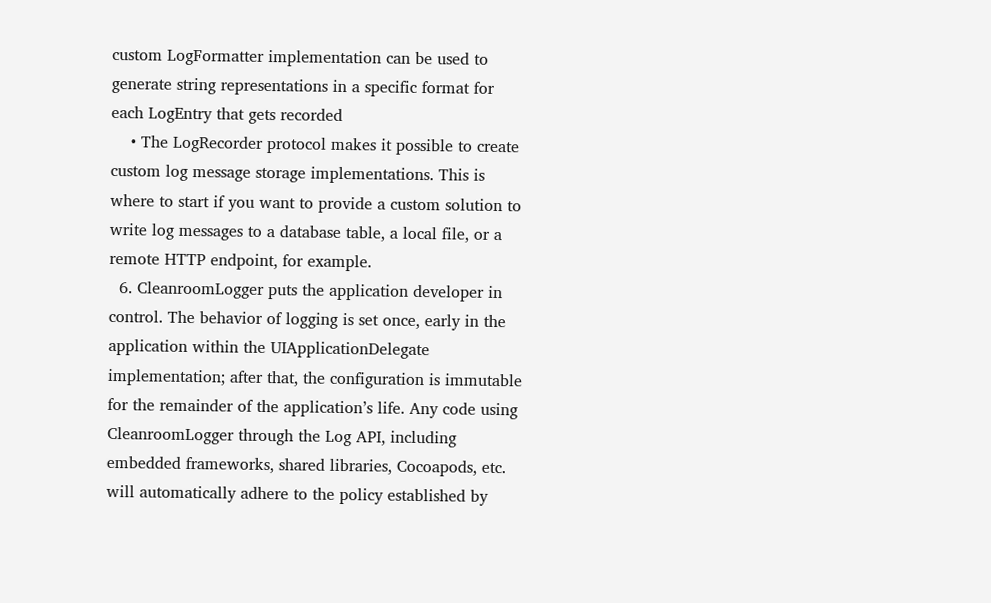custom LogFormatter implementation can be used to generate string representations in a specific format for each LogEntry that gets recorded
    • The LogRecorder protocol makes it possible to create custom log message storage implementations. This is where to start if you want to provide a custom solution to write log messages to a database table, a local file, or a remote HTTP endpoint, for example.
  6. CleanroomLogger puts the application developer in control. The behavior of logging is set once, early in the application within the UIApplicationDelegate implementation; after that, the configuration is immutable for the remainder of the application’s life. Any code using CleanroomLogger through the Log API, including embedded frameworks, shared libraries, Cocoapods, etc. will automatically adhere to the policy established by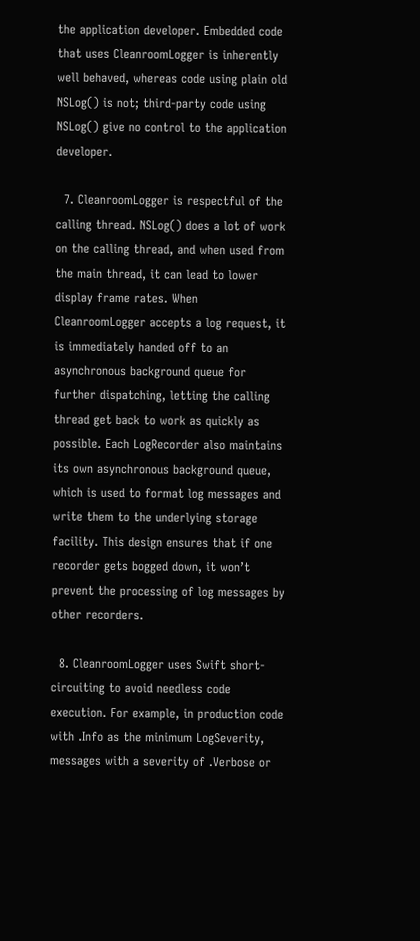the application developer. Embedded code that uses CleanroomLogger is inherently well behaved, whereas code using plain old NSLog() is not; third-party code using NSLog() give no control to the application developer.

  7. CleanroomLogger is respectful of the calling thread. NSLog() does a lot of work on the calling thread, and when used from the main thread, it can lead to lower display frame rates. When CleanroomLogger accepts a log request, it is immediately handed off to an asynchronous background queue for further dispatching, letting the calling thread get back to work as quickly as possible. Each LogRecorder also maintains its own asynchronous background queue, which is used to format log messages and write them to the underlying storage facility. This design ensures that if one recorder gets bogged down, it won’t prevent the processing of log messages by other recorders.

  8. CleanroomLogger uses Swift short-circuiting to avoid needless code execution. For example, in production code with .Info as the minimum LogSeverity, messages with a severity of .Verbose or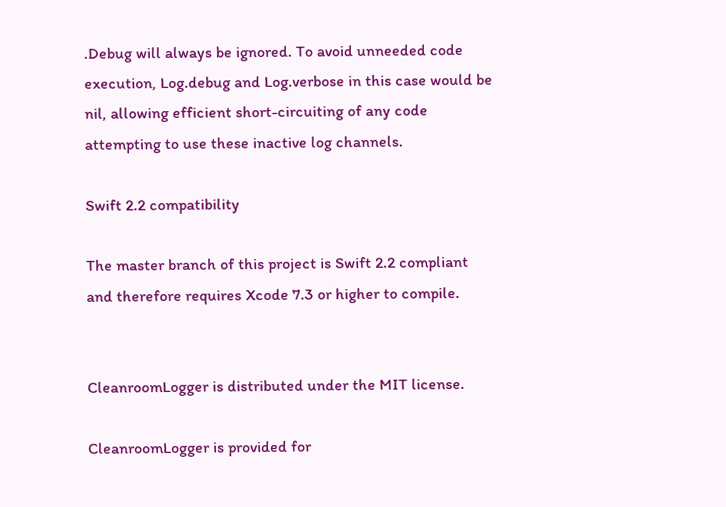.Debug will always be ignored. To avoid unneeded code execution, Log.debug and Log.verbose in this case would be nil, allowing efficient short-circuiting of any code attempting to use these inactive log channels.

Swift 2.2 compatibility

The master branch of this project is Swift 2.2 compliant and therefore requires Xcode 7.3 or higher to compile.


CleanroomLogger is distributed under the MIT license.

CleanroomLogger is provided for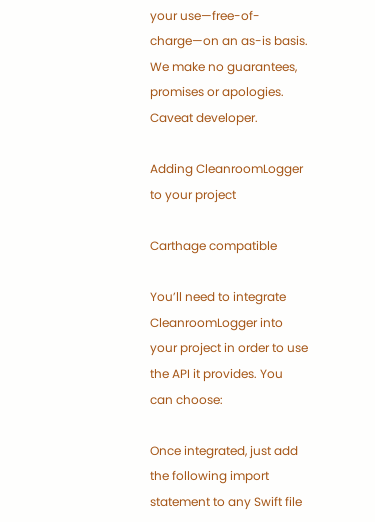your use—free-of-charge—on an as-is basis. We make no guarantees, promises or apologies. Caveat developer.

Adding CleanroomLogger to your project

Carthage compatible

You’ll need to integrate CleanroomLogger into your project in order to use the API it provides. You can choose:

Once integrated, just add the following import statement to any Swift file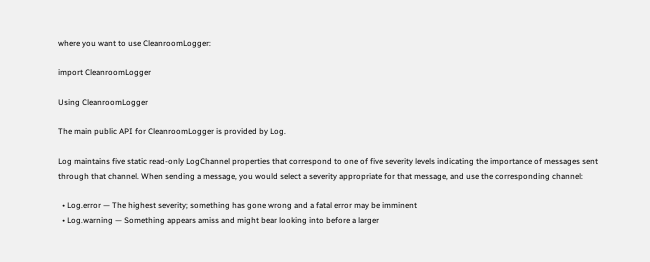where you want to use CleanroomLogger:

import CleanroomLogger

Using CleanroomLogger

The main public API for CleanroomLogger is provided by Log.

Log maintains five static read-only LogChannel properties that correspond to one of five severity levels indicating the importance of messages sent through that channel. When sending a message, you would select a severity appropriate for that message, and use the corresponding channel:

  • Log.error — The highest severity; something has gone wrong and a fatal error may be imminent
  • Log.warning — Something appears amiss and might bear looking into before a larger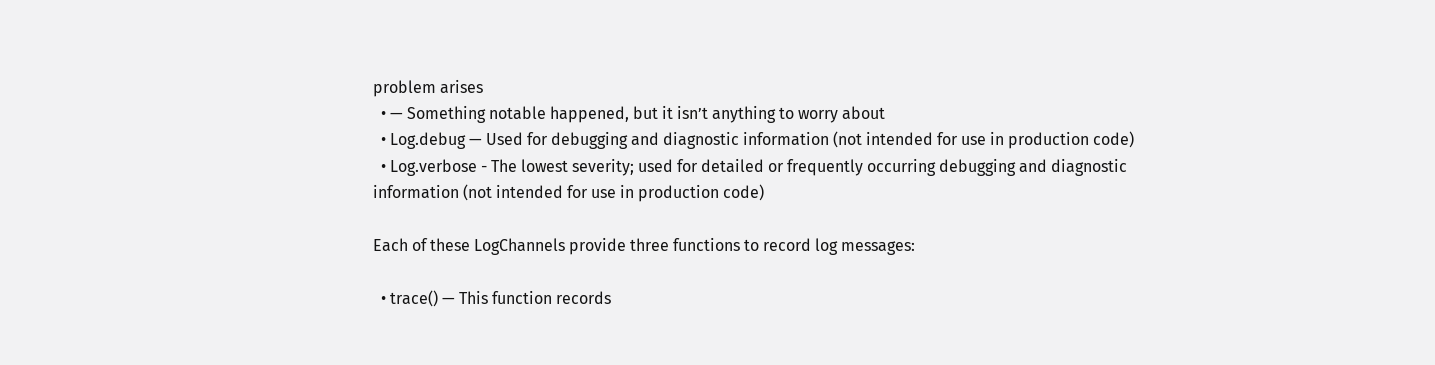problem arises
  • — Something notable happened, but it isn’t anything to worry about
  • Log.debug — Used for debugging and diagnostic information (not intended for use in production code)
  • Log.verbose - The lowest severity; used for detailed or frequently occurring debugging and diagnostic information (not intended for use in production code)

Each of these LogChannels provide three functions to record log messages:

  • trace() — This function records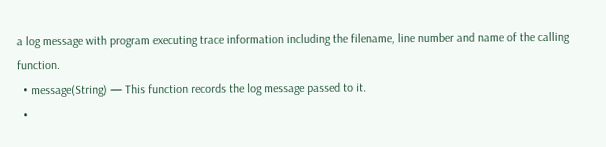a log message with program executing trace information including the filename, line number and name of the calling function.
  • message(String) — This function records the log message passed to it.
  •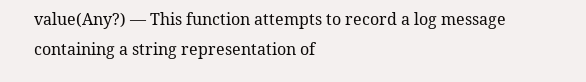value(Any?) — This function attempts to record a log message containing a string representation of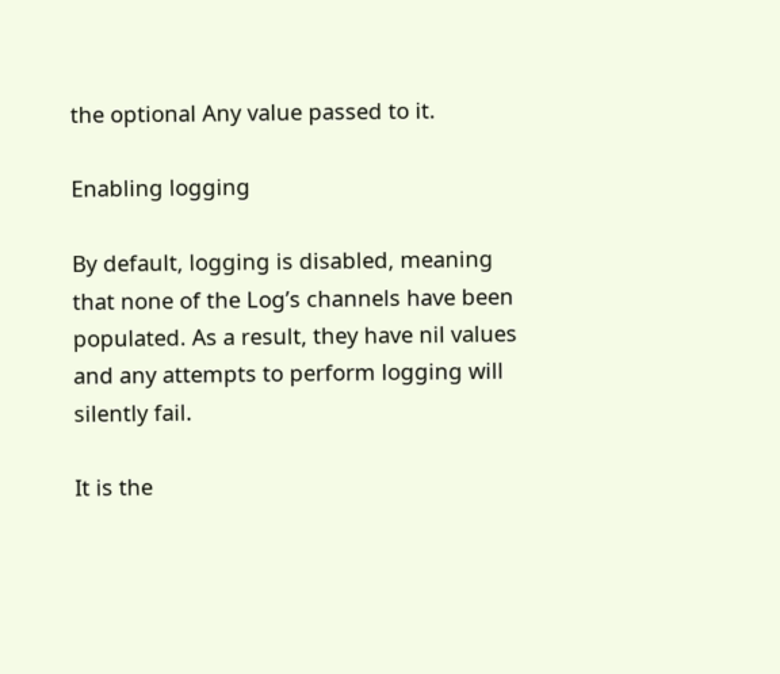the optional Any value passed to it.

Enabling logging

By default, logging is disabled, meaning that none of the Log’s channels have been populated. As a result, they have nil values and any attempts to perform logging will silently fail.

It is the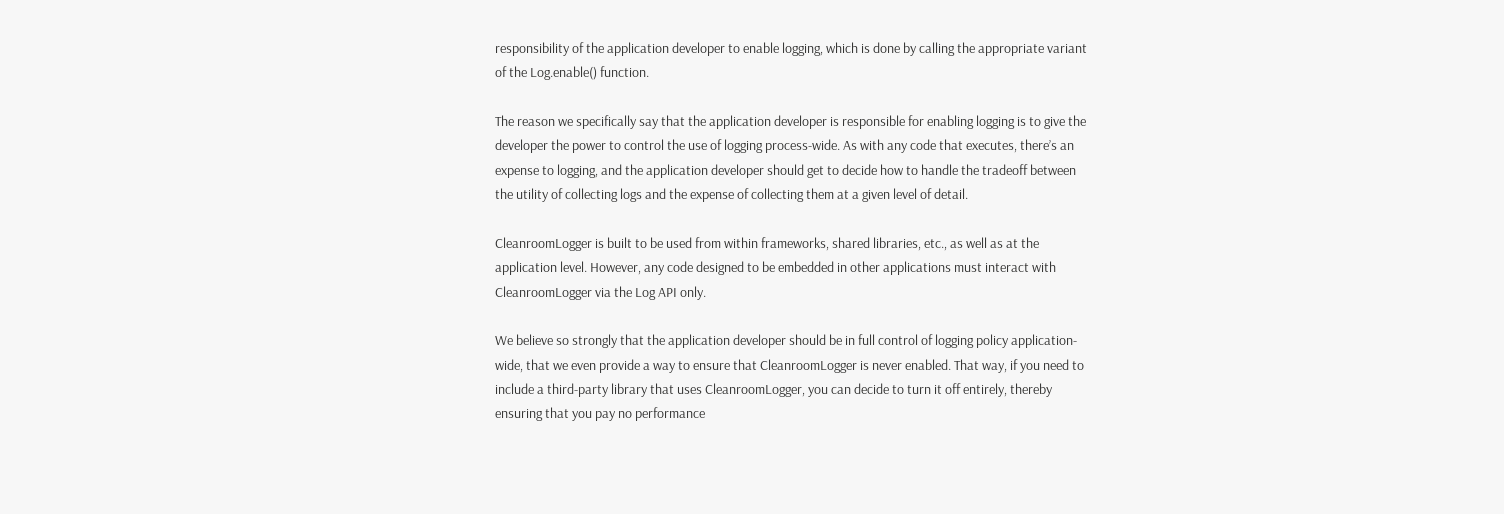responsibility of the application developer to enable logging, which is done by calling the appropriate variant of the Log.enable() function.

The reason we specifically say that the application developer is responsible for enabling logging is to give the developer the power to control the use of logging process-wide. As with any code that executes, there’s an expense to logging, and the application developer should get to decide how to handle the tradeoff between the utility of collecting logs and the expense of collecting them at a given level of detail.

CleanroomLogger is built to be used from within frameworks, shared libraries, etc., as well as at the application level. However, any code designed to be embedded in other applications must interact with CleanroomLogger via the Log API only.

We believe so strongly that the application developer should be in full control of logging policy application-wide, that we even provide a way to ensure that CleanroomLogger is never enabled. That way, if you need to include a third-party library that uses CleanroomLogger, you can decide to turn it off entirely, thereby ensuring that you pay no performance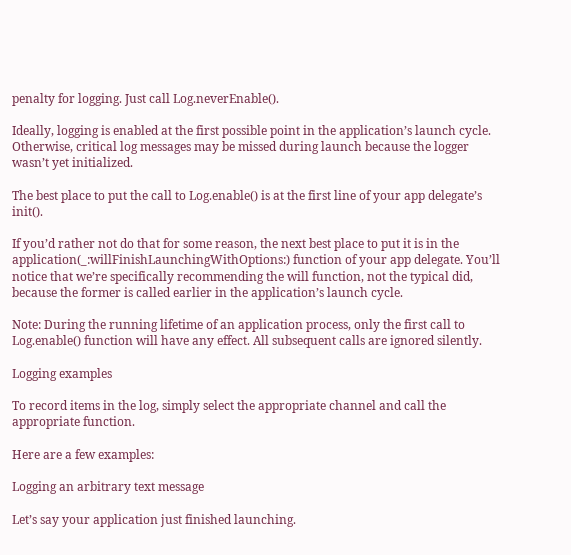penalty for logging. Just call Log.neverEnable().

Ideally, logging is enabled at the first possible point in the application’s launch cycle. Otherwise, critical log messages may be missed during launch because the logger wasn’t yet initialized.

The best place to put the call to Log.enable() is at the first line of your app delegate’s init().

If you’d rather not do that for some reason, the next best place to put it is in the application(_:willFinishLaunchingWithOptions:) function of your app delegate. You’ll notice that we’re specifically recommending the will function, not the typical did, because the former is called earlier in the application’s launch cycle.

Note: During the running lifetime of an application process, only the first call to Log.enable() function will have any effect. All subsequent calls are ignored silently.

Logging examples

To record items in the log, simply select the appropriate channel and call the appropriate function.

Here are a few examples:

Logging an arbitrary text message

Let’s say your application just finished launching.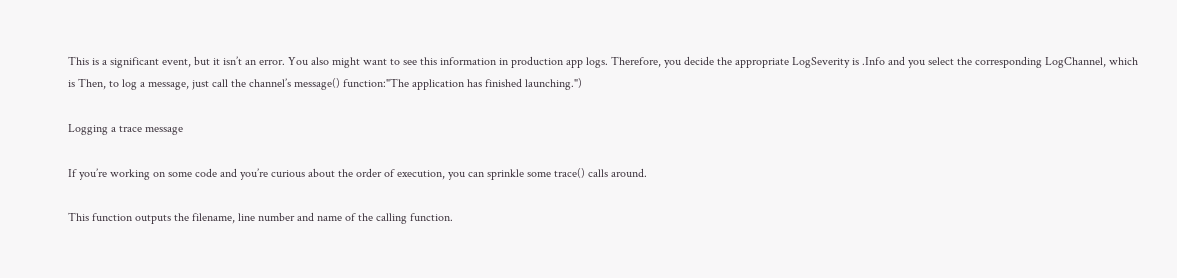This is a significant event, but it isn’t an error. You also might want to see this information in production app logs. Therefore, you decide the appropriate LogSeverity is .Info and you select the corresponding LogChannel, which is Then, to log a message, just call the channel’s message() function:"The application has finished launching.")

Logging a trace message

If you’re working on some code and you’re curious about the order of execution, you can sprinkle some trace() calls around.

This function outputs the filename, line number and name of the calling function.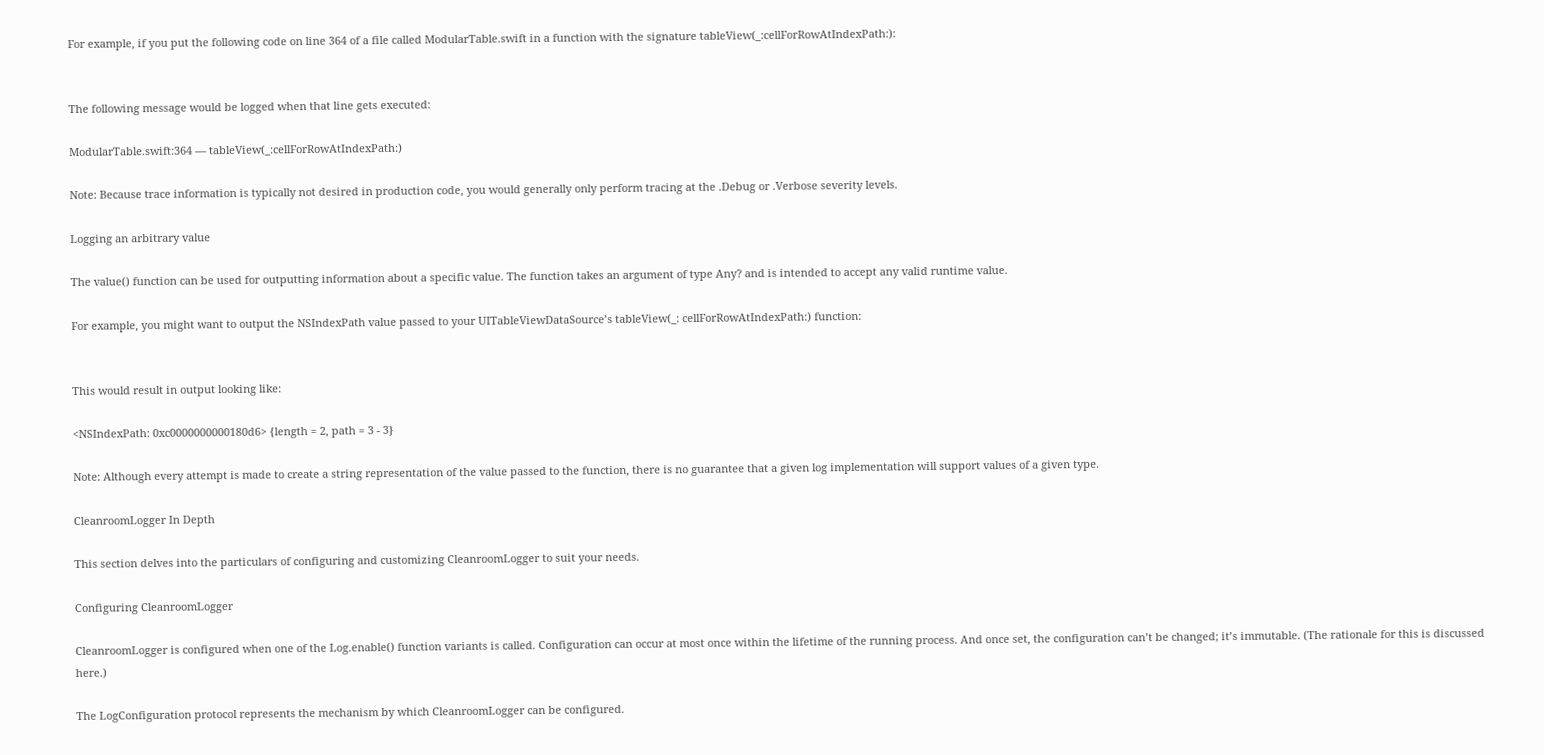For example, if you put the following code on line 364 of a file called ModularTable.swift in a function with the signature tableView(_:cellForRowAtIndexPath:):


The following message would be logged when that line gets executed:

ModularTable.swift:364 — tableView(_:cellForRowAtIndexPath:)

Note: Because trace information is typically not desired in production code, you would generally only perform tracing at the .Debug or .Verbose severity levels.

Logging an arbitrary value

The value() function can be used for outputting information about a specific value. The function takes an argument of type Any? and is intended to accept any valid runtime value.

For example, you might want to output the NSIndexPath value passed to your UITableViewDataSource’s tableView(_: cellForRowAtIndexPath:) function:


This would result in output looking like:

<NSIndexPath: 0xc0000000000180d6> {length = 2, path = 3 - 3}

Note: Although every attempt is made to create a string representation of the value passed to the function, there is no guarantee that a given log implementation will support values of a given type.

CleanroomLogger In Depth

This section delves into the particulars of configuring and customizing CleanroomLogger to suit your needs.

Configuring CleanroomLogger

CleanroomLogger is configured when one of the Log.enable() function variants is called. Configuration can occur at most once within the lifetime of the running process. And once set, the configuration can’t be changed; it’s immutable. (The rationale for this is discussed here.)

The LogConfiguration protocol represents the mechanism by which CleanroomLogger can be configured.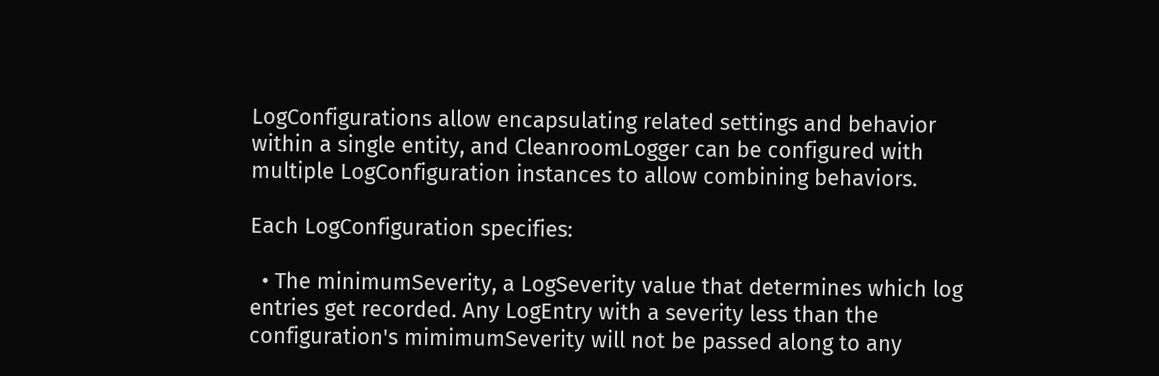LogConfigurations allow encapsulating related settings and behavior within a single entity, and CleanroomLogger can be configured with multiple LogConfiguration instances to allow combining behaviors.

Each LogConfiguration specifies:

  • The minimumSeverity, a LogSeverity value that determines which log entries get recorded. Any LogEntry with a severity less than the configuration's mimimumSeverity will not be passed along to any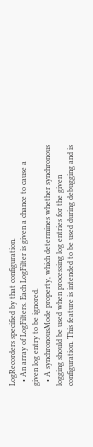LogRecorders specified by that configuration.
  • An array of LogFilters. Each LogFilter is given a chance to cause a given log entry to be ignored.
  • A synchronousMode property, which determines whether synchronous logging should be used when processing log entries for the given configuration. This feature is intended to be used during debugging and is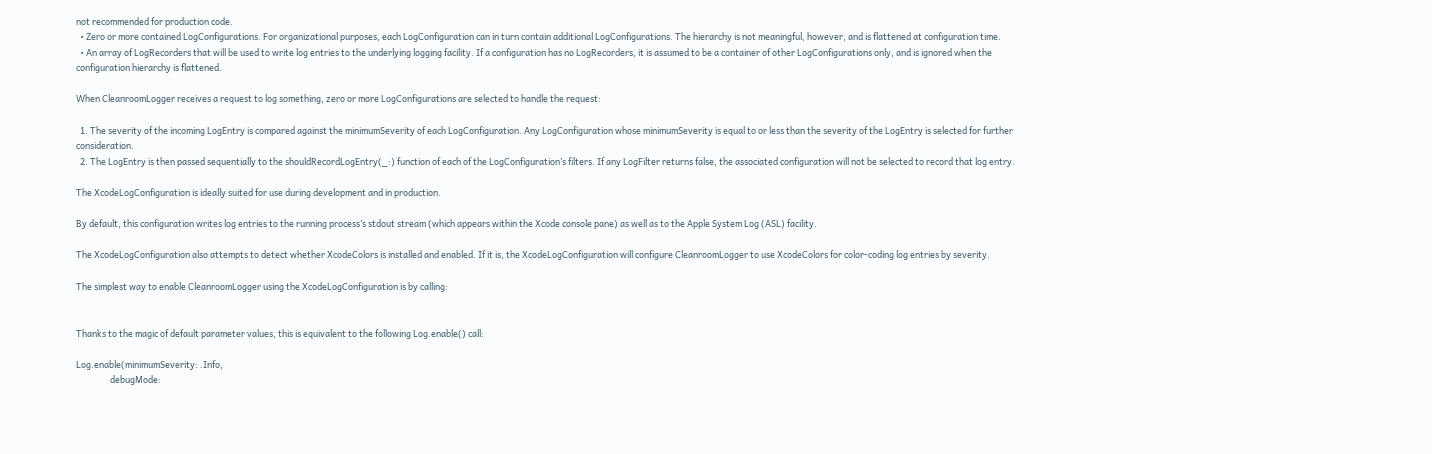not recommended for production code.
  • Zero or more contained LogConfigurations. For organizational purposes, each LogConfiguration can in turn contain additional LogConfigurations. The hierarchy is not meaningful, however, and is flattened at configuration time.
  • An array of LogRecorders that will be used to write log entries to the underlying logging facility. If a configuration has no LogRecorders, it is assumed to be a container of other LogConfigurations only, and is ignored when the configuration hierarchy is flattened.

When CleanroomLogger receives a request to log something, zero or more LogConfigurations are selected to handle the request:

  1. The severity of the incoming LogEntry is compared against the minimumSeverity of each LogConfiguration. Any LogConfiguration whose minimumSeverity is equal to or less than the severity of the LogEntry is selected for further consideration.
  2. The LogEntry is then passed sequentially to the shouldRecordLogEntry(_:) function of each of the LogConfiguration’s filters. If any LogFilter returns false, the associated configuration will not be selected to record that log entry.

The XcodeLogConfiguration is ideally suited for use during development and in production.

By default, this configuration writes log entries to the running process’s stdout stream (which appears within the Xcode console pane) as well as to the Apple System Log (ASL) facility.

The XcodeLogConfiguration also attempts to detect whether XcodeColors is installed and enabled. If it is, the XcodeLogConfiguration will configure CleanroomLogger to use XcodeColors for color-coding log entries by severity.

The simplest way to enable CleanroomLogger using the XcodeLogConfiguration is by calling:


Thanks to the magic of default parameter values, this is equivalent to the following Log.enable() call:

Log.enable(minimumSeverity: .Info,
                 debugMode: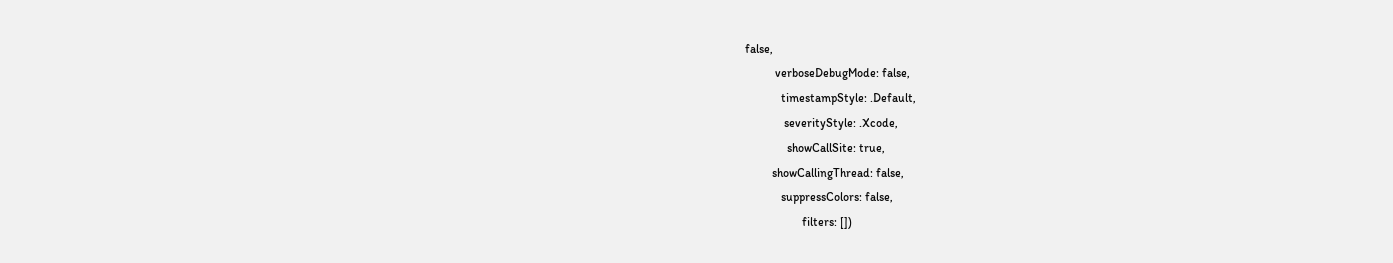false,
          verboseDebugMode: false,
            timestampStyle: .Default,
             severityStyle: .Xcode,
              showCallSite: true,
         showCallingThread: false,
            suppressColors: false,
                   filters: [])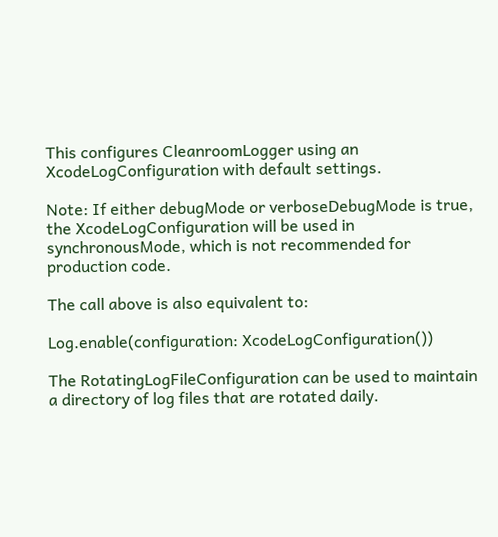This configures CleanroomLogger using an XcodeLogConfiguration with default settings.

Note: If either debugMode or verboseDebugMode is true, the XcodeLogConfiguration will be used in synchronousMode, which is not recommended for production code.

The call above is also equivalent to:

Log.enable(configuration: XcodeLogConfiguration())

The RotatingLogFileConfiguration can be used to maintain a directory of log files that are rotated daily.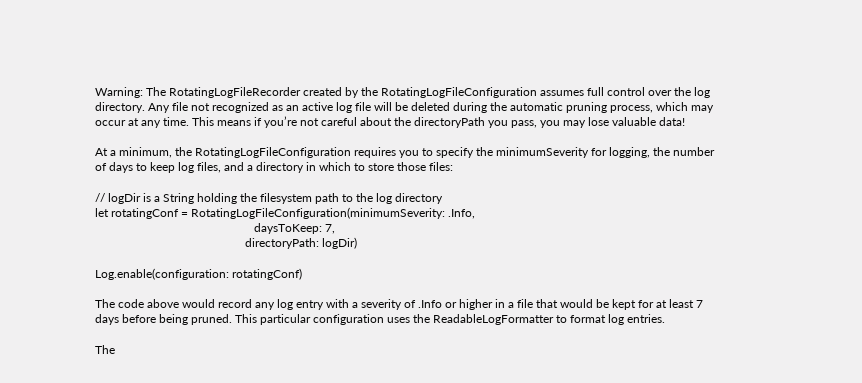Warning: The RotatingLogFileRecorder created by the RotatingLogFileConfiguration assumes full control over the log directory. Any file not recognized as an active log file will be deleted during the automatic pruning process, which may occur at any time. This means if you’re not careful about the directoryPath you pass, you may lose valuable data!

At a minimum, the RotatingLogFileConfiguration requires you to specify the minimumSeverity for logging, the number of days to keep log files, and a directory in which to store those files:

// logDir is a String holding the filesystem path to the log directory
let rotatingConf = RotatingLogFileConfiguration(minimumSeverity: .Info,
                                                     daysToKeep: 7,
                                                  directoryPath: logDir)

Log.enable(configuration: rotatingConf)

The code above would record any log entry with a severity of .Info or higher in a file that would be kept for at least 7 days before being pruned. This particular configuration uses the ReadableLogFormatter to format log entries.

The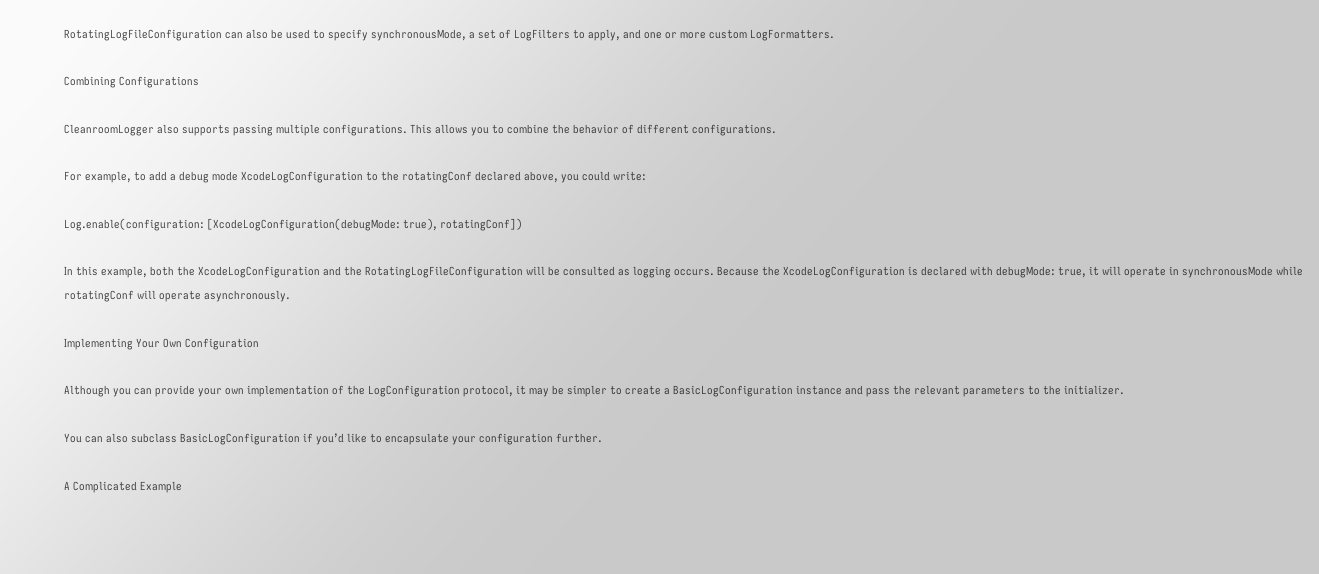RotatingLogFileConfiguration can also be used to specify synchronousMode, a set of LogFilters to apply, and one or more custom LogFormatters.

Combining Configurations

CleanroomLogger also supports passing multiple configurations. This allows you to combine the behavior of different configurations.

For example, to add a debug mode XcodeLogConfiguration to the rotatingConf declared above, you could write:

Log.enable(configuration: [XcodeLogConfiguration(debugMode: true), rotatingConf])

In this example, both the XcodeLogConfiguration and the RotatingLogFileConfiguration will be consulted as logging occurs. Because the XcodeLogConfiguration is declared with debugMode: true, it will operate in synchronousMode while rotatingConf will operate asynchronously.

Implementing Your Own Configuration

Although you can provide your own implementation of the LogConfiguration protocol, it may be simpler to create a BasicLogConfiguration instance and pass the relevant parameters to the initializer.

You can also subclass BasicLogConfiguration if you’d like to encapsulate your configuration further.

A Complicated Example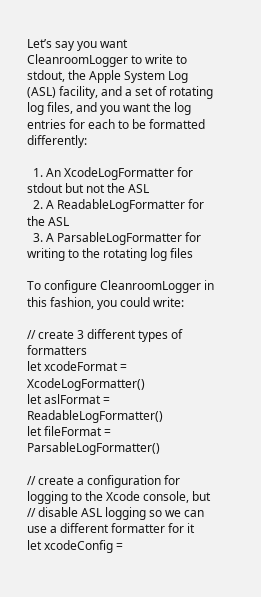Let’s say you want CleanroomLogger to write to stdout, the Apple System Log (ASL) facility, and a set of rotating log files, and you want the log entries for each to be formatted differently:

  1. An XcodeLogFormatter for stdout but not the ASL
  2. A ReadableLogFormatter for the ASL
  3. A ParsableLogFormatter for writing to the rotating log files

To configure CleanroomLogger in this fashion, you could write:

// create 3 different types of formatters
let xcodeFormat = XcodeLogFormatter()
let aslFormat = ReadableLogFormatter()
let fileFormat = ParsableLogFormatter()

// create a configuration for logging to the Xcode console, but
// disable ASL logging so we can use a different formatter for it
let xcodeConfig =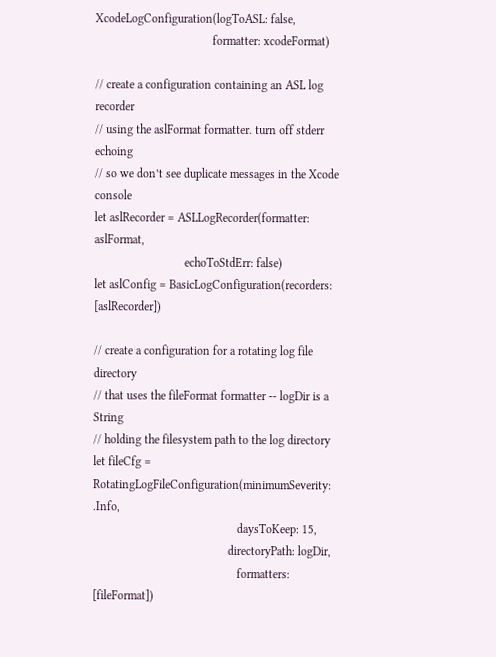XcodeLogConfiguration(logToASL: false,
                                       formatter: xcodeFormat)

// create a configuration containing an ASL log recorder
// using the aslFormat formatter. turn off stderr echoing
// so we don’t see duplicate messages in the Xcode console
let aslRecorder = ASLLogRecorder(formatter: aslFormat,
                              echoToStdErr: false)
let aslConfig = BasicLogConfiguration(recorders: [aslRecorder])

// create a configuration for a rotating log file directory
// that uses the fileFormat formatter -- logDir is a String
// holding the filesystem path to the log directory
let fileCfg = RotatingLogFileConfiguration(minimumSeverity: .Info,
                                                daysToKeep: 15,
                                             directoryPath: logDir,
                                                formatters: [fileFormat])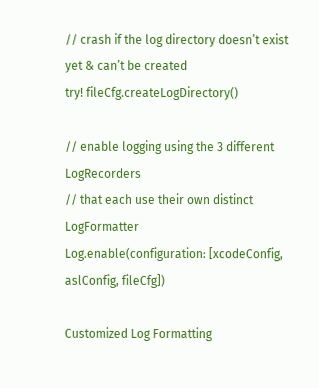// crash if the log directory doesn’t exist yet & can’t be created
try! fileCfg.createLogDirectory()

// enable logging using the 3 different LogRecorders
// that each use their own distinct LogFormatter
Log.enable(configuration: [xcodeConfig, aslConfig, fileCfg])

Customized Log Formatting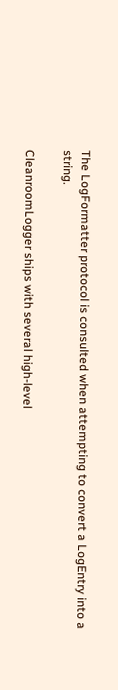The LogFormatter protocol is consulted when attempting to convert a LogEntry into a string.

CleanroomLogger ships with several high-level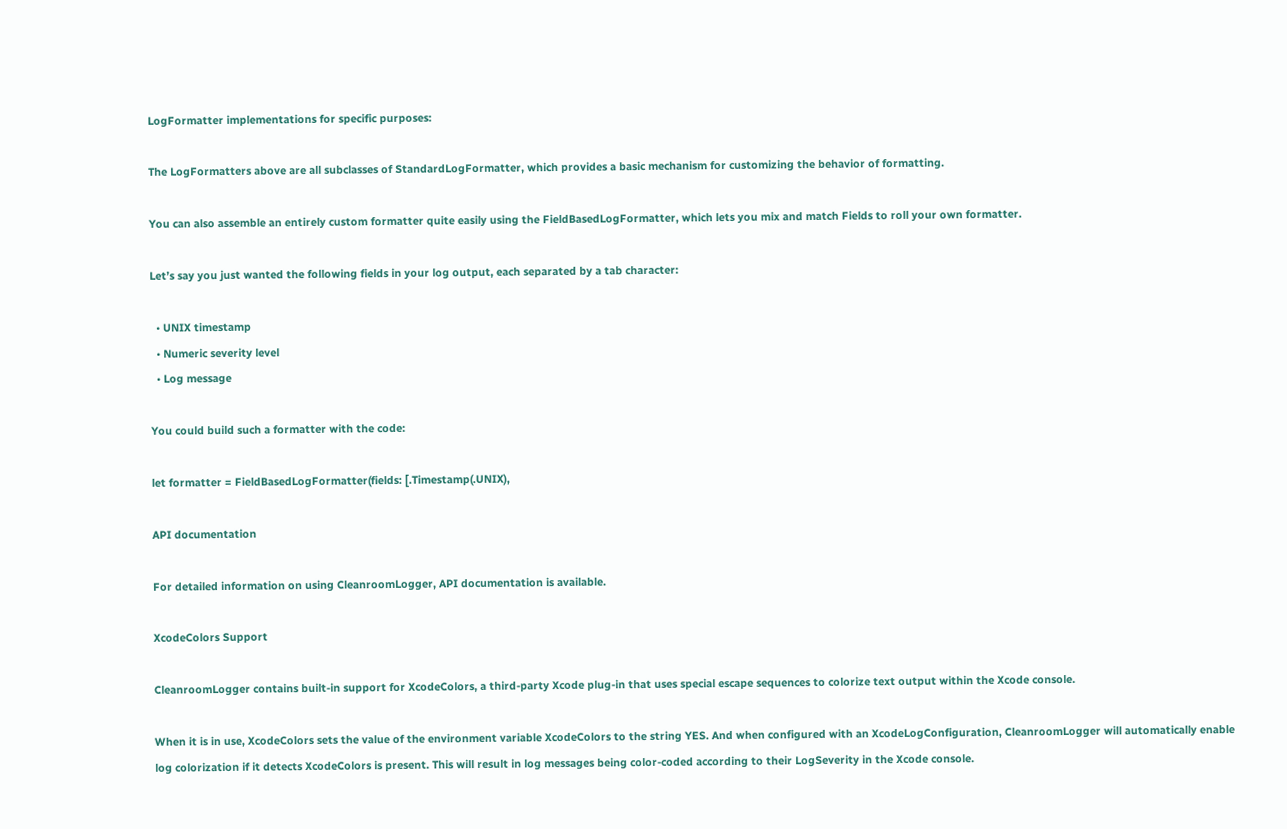LogFormatter implementations for specific purposes:

The LogFormatters above are all subclasses of StandardLogFormatter, which provides a basic mechanism for customizing the behavior of formatting.

You can also assemble an entirely custom formatter quite easily using the FieldBasedLogFormatter, which lets you mix and match Fields to roll your own formatter.

Let’s say you just wanted the following fields in your log output, each separated by a tab character:

  • UNIX timestamp
  • Numeric severity level
  • Log message

You could build such a formatter with the code:

let formatter = FieldBasedLogFormatter(fields: [.Timestamp(.UNIX),

API documentation

For detailed information on using CleanroomLogger, API documentation is available.

XcodeColors Support

CleanroomLogger contains built-in support for XcodeColors, a third-party Xcode plug-in that uses special escape sequences to colorize text output within the Xcode console.

When it is in use, XcodeColors sets the value of the environment variable XcodeColors to the string YES. And when configured with an XcodeLogConfiguration, CleanroomLogger will automatically enable log colorization if it detects XcodeColors is present. This will result in log messages being color-coded according to their LogSeverity in the Xcode console.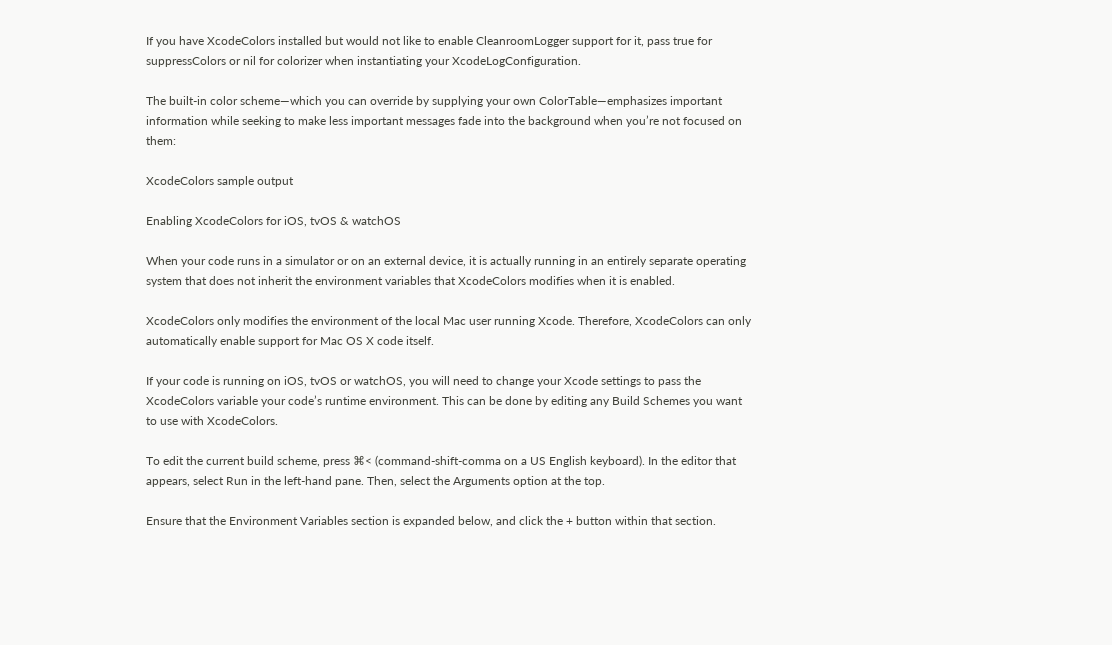If you have XcodeColors installed but would not like to enable CleanroomLogger support for it, pass true for suppressColors or nil for colorizer when instantiating your XcodeLogConfiguration.

The built-in color scheme—which you can override by supplying your own ColorTable—emphasizes important information while seeking to make less important messages fade into the background when you’re not focused on them:

XcodeColors sample output

Enabling XcodeColors for iOS, tvOS & watchOS

When your code runs in a simulator or on an external device, it is actually running in an entirely separate operating system that does not inherit the environment variables that XcodeColors modifies when it is enabled.

XcodeColors only modifies the environment of the local Mac user running Xcode. Therefore, XcodeColors can only automatically enable support for Mac OS X code itself.

If your code is running on iOS, tvOS or watchOS, you will need to change your Xcode settings to pass the XcodeColors variable your code’s runtime environment. This can be done by editing any Build Schemes you want to use with XcodeColors.

To edit the current build scheme, press ⌘< (command-shift-comma on a US English keyboard). In the editor that appears, select Run in the left-hand pane. Then, select the Arguments option at the top.

Ensure that the Environment Variables section is expanded below, and click the + button within that section.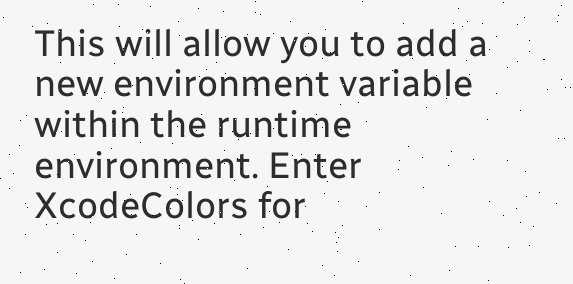This will allow you to add a new environment variable within the runtime environment. Enter XcodeColors for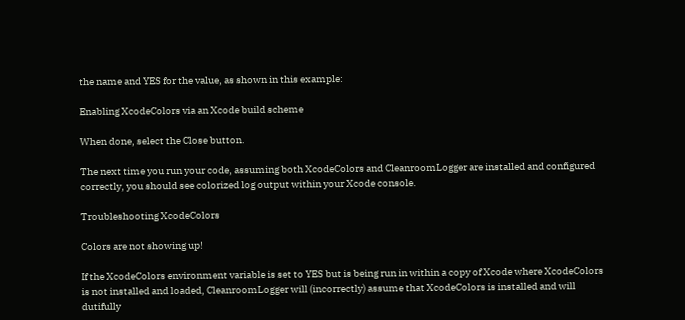the name and YES for the value, as shown in this example:

Enabling XcodeColors via an Xcode build scheme

When done, select the Close button.

The next time you run your code, assuming both XcodeColors and CleanroomLogger are installed and configured correctly, you should see colorized log output within your Xcode console.

Troubleshooting XcodeColors

Colors are not showing up!

If the XcodeColors environment variable is set to YES but is being run in within a copy of Xcode where XcodeColors is not installed and loaded, CleanroomLogger will (incorrectly) assume that XcodeColors is installed and will dutifully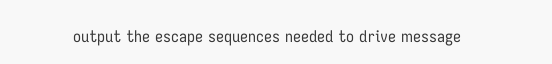output the escape sequences needed to drive message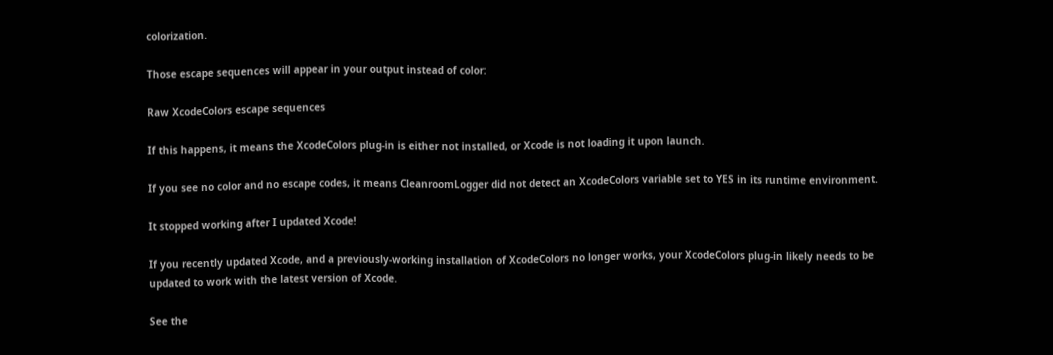colorization.

Those escape sequences will appear in your output instead of color:

Raw XcodeColors escape sequences

If this happens, it means the XcodeColors plug-in is either not installed, or Xcode is not loading it upon launch.

If you see no color and no escape codes, it means CleanroomLogger did not detect an XcodeColors variable set to YES in its runtime environment.

It stopped working after I updated Xcode!

If you recently updated Xcode, and a previously-working installation of XcodeColors no longer works, your XcodeColors plug-in likely needs to be updated to work with the latest version of Xcode.

See the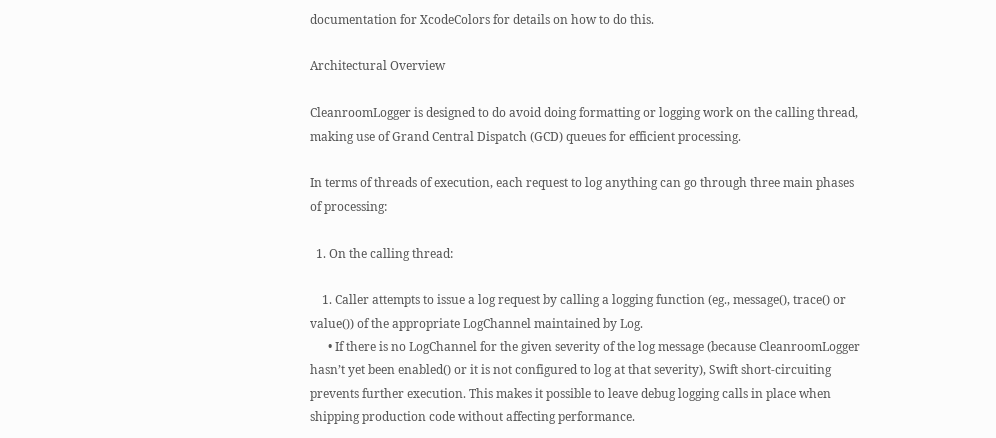documentation for XcodeColors for details on how to do this.

Architectural Overview

CleanroomLogger is designed to do avoid doing formatting or logging work on the calling thread, making use of Grand Central Dispatch (GCD) queues for efficient processing.

In terms of threads of execution, each request to log anything can go through three main phases of processing:

  1. On the calling thread:

    1. Caller attempts to issue a log request by calling a logging function (eg., message(), trace() or value()) of the appropriate LogChannel maintained by Log.
      • If there is no LogChannel for the given severity of the log message (because CleanroomLogger hasn’t yet been enabled() or it is not configured to log at that severity), Swift short-circuiting prevents further execution. This makes it possible to leave debug logging calls in place when shipping production code without affecting performance.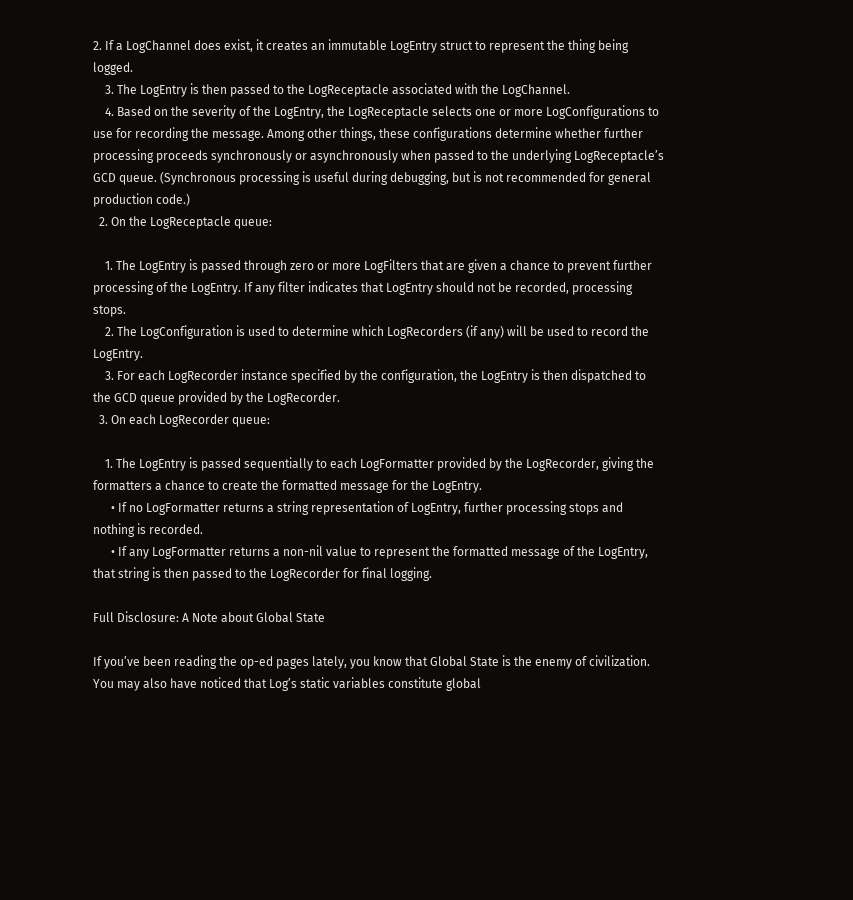2. If a LogChannel does exist, it creates an immutable LogEntry struct to represent the thing being logged.
    3. The LogEntry is then passed to the LogReceptacle associated with the LogChannel.
    4. Based on the severity of the LogEntry, the LogReceptacle selects one or more LogConfigurations to use for recording the message. Among other things, these configurations determine whether further processing proceeds synchronously or asynchronously when passed to the underlying LogReceptacle’s GCD queue. (Synchronous processing is useful during debugging, but is not recommended for general production code.)
  2. On the LogReceptacle queue:

    1. The LogEntry is passed through zero or more LogFilters that are given a chance to prevent further processing of the LogEntry. If any filter indicates that LogEntry should not be recorded, processing stops.
    2. The LogConfiguration is used to determine which LogRecorders (if any) will be used to record the LogEntry.
    3. For each LogRecorder instance specified by the configuration, the LogEntry is then dispatched to the GCD queue provided by the LogRecorder.
  3. On each LogRecorder queue:

    1. The LogEntry is passed sequentially to each LogFormatter provided by the LogRecorder, giving the formatters a chance to create the formatted message for the LogEntry.
      • If no LogFormatter returns a string representation of LogEntry, further processing stops and nothing is recorded.
      • If any LogFormatter returns a non-nil value to represent the formatted message of the LogEntry, that string is then passed to the LogRecorder for final logging.

Full Disclosure: A Note about Global State

If you’ve been reading the op-ed pages lately, you know that Global State is the enemy of civilization. You may also have noticed that Log’s static variables constitute global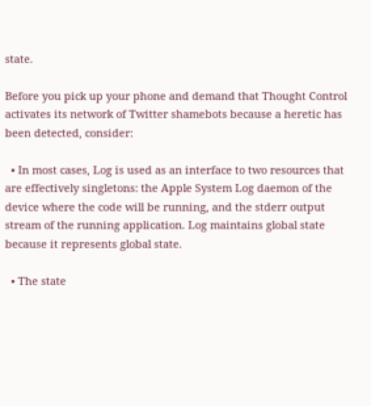state.

Before you pick up your phone and demand that Thought Control activates its network of Twitter shamebots because a heretic has been detected, consider:

  • In most cases, Log is used as an interface to two resources that are effectively singletons: the Apple System Log daemon of the device where the code will be running, and the stderr output stream of the running application. Log maintains global state because it represents global state.

  • The state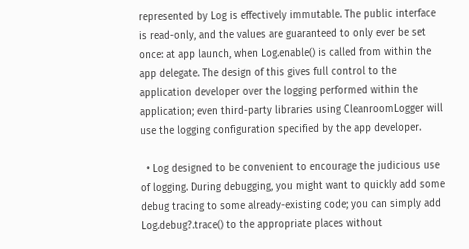represented by Log is effectively immutable. The public interface is read-only, and the values are guaranteed to only ever be set once: at app launch, when Log.enable() is called from within the app delegate. The design of this gives full control to the application developer over the logging performed within the application; even third-party libraries using CleanroomLogger will use the logging configuration specified by the app developer.

  • Log designed to be convenient to encourage the judicious use of logging. During debugging, you might want to quickly add some debug tracing to some already-existing code; you can simply add Log.debug?.trace() to the appropriate places without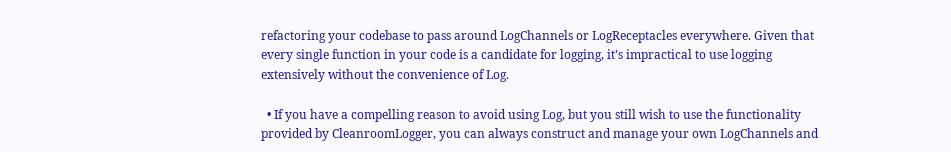refactoring your codebase to pass around LogChannels or LogReceptacles everywhere. Given that every single function in your code is a candidate for logging, it’s impractical to use logging extensively without the convenience of Log.

  • If you have a compelling reason to avoid using Log, but you still wish to use the functionality provided by CleanroomLogger, you can always construct and manage your own LogChannels and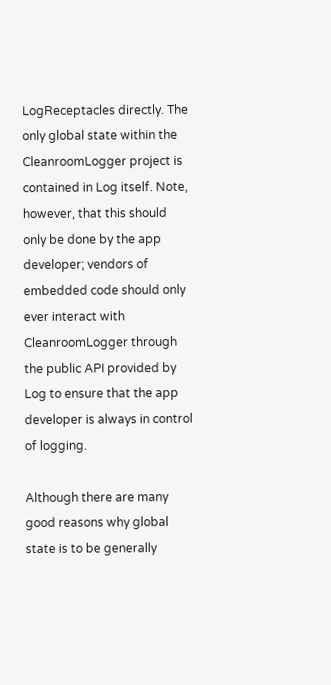LogReceptacles directly. The only global state within the CleanroomLogger project is contained in Log itself. Note, however, that this should only be done by the app developer; vendors of embedded code should only ever interact with CleanroomLogger through the public API provided by Log to ensure that the app developer is always in control of logging.

Although there are many good reasons why global state is to be generally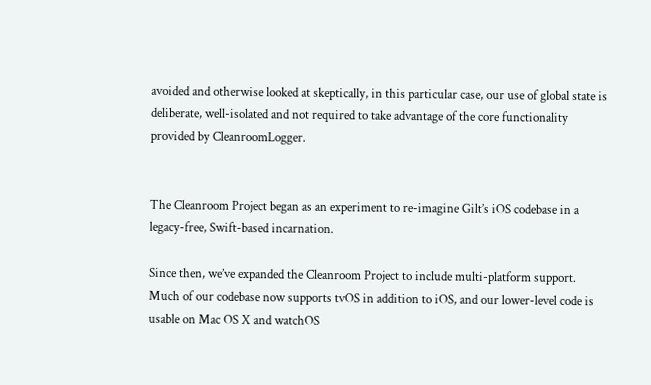avoided and otherwise looked at skeptically, in this particular case, our use of global state is deliberate, well-isolated and not required to take advantage of the core functionality provided by CleanroomLogger.


The Cleanroom Project began as an experiment to re-imagine Gilt’s iOS codebase in a legacy-free, Swift-based incarnation.

Since then, we’ve expanded the Cleanroom Project to include multi-platform support. Much of our codebase now supports tvOS in addition to iOS, and our lower-level code is usable on Mac OS X and watchOS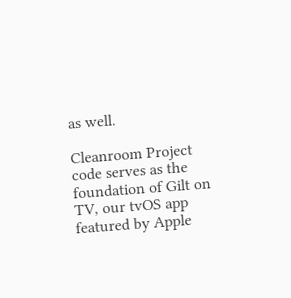as well.

Cleanroom Project code serves as the foundation of Gilt on TV, our tvOS app featured by Apple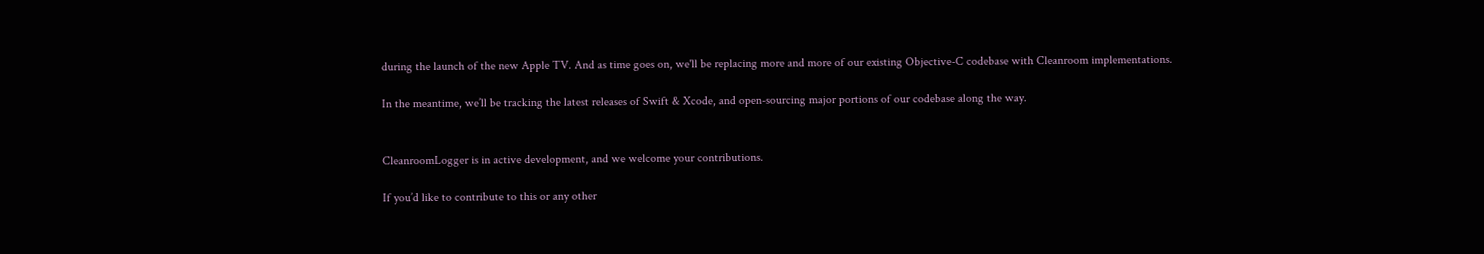during the launch of the new Apple TV. And as time goes on, we'll be replacing more and more of our existing Objective-C codebase with Cleanroom implementations.

In the meantime, we’ll be tracking the latest releases of Swift & Xcode, and open-sourcing major portions of our codebase along the way.


CleanroomLogger is in active development, and we welcome your contributions.

If you’d like to contribute to this or any other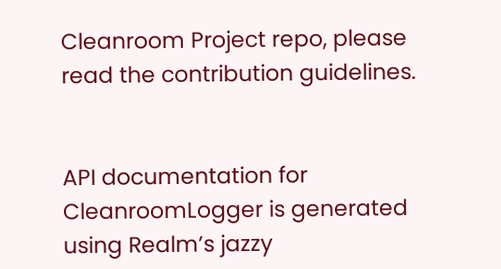Cleanroom Project repo, please read the contribution guidelines.


API documentation for CleanroomLogger is generated using Realm’s jazzy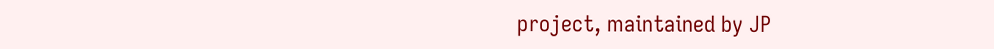project, maintained by JP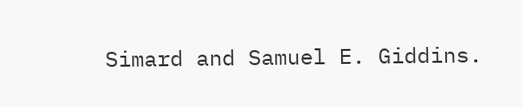Simard and Samuel E. Giddins.